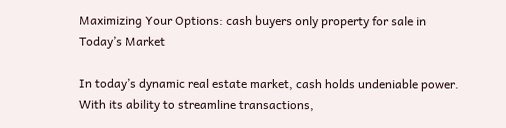Maximizing Your Options: cash buyers only property for sale in Today’s Market

In today’s dynamic real estate market, cash holds undeniable power. With its ability to streamline transactions,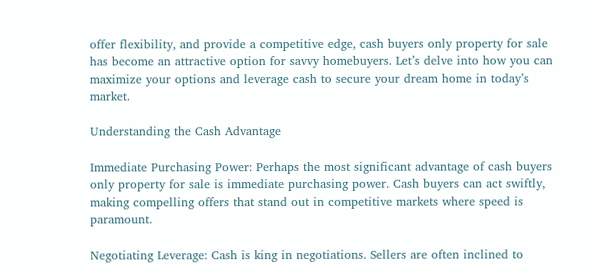offer flexibility, and provide a competitive edge, cash buyers only property for sale has become an attractive option for savvy homebuyers. Let’s delve into how you can maximize your options and leverage cash to secure your dream home in today’s market.

Understanding the Cash Advantage

Immediate Purchasing Power: Perhaps the most significant advantage of cash buyers only property for sale is immediate purchasing power. Cash buyers can act swiftly, making compelling offers that stand out in competitive markets where speed is paramount.

Negotiating Leverage: Cash is king in negotiations. Sellers are often inclined to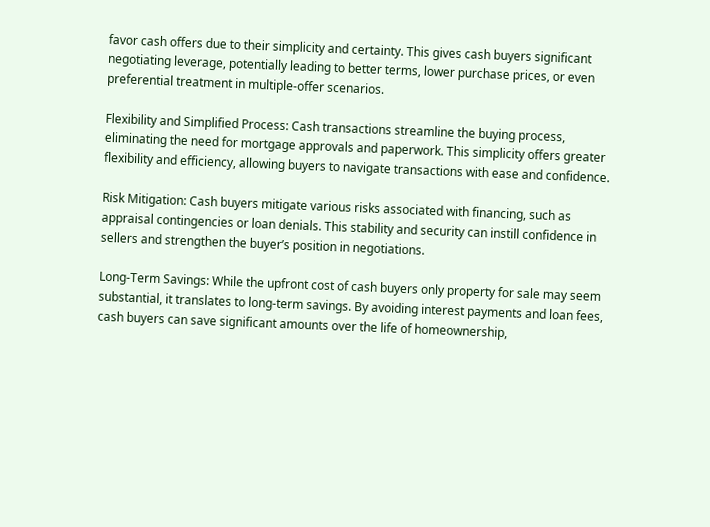favor cash offers due to their simplicity and certainty. This gives cash buyers significant negotiating leverage, potentially leading to better terms, lower purchase prices, or even preferential treatment in multiple-offer scenarios.

Flexibility and Simplified Process: Cash transactions streamline the buying process, eliminating the need for mortgage approvals and paperwork. This simplicity offers greater flexibility and efficiency, allowing buyers to navigate transactions with ease and confidence.

Risk Mitigation: Cash buyers mitigate various risks associated with financing, such as appraisal contingencies or loan denials. This stability and security can instill confidence in sellers and strengthen the buyer’s position in negotiations.

Long-Term Savings: While the upfront cost of cash buyers only property for sale may seem substantial, it translates to long-term savings. By avoiding interest payments and loan fees, cash buyers can save significant amounts over the life of homeownership,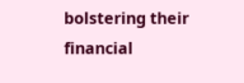bolstering their financial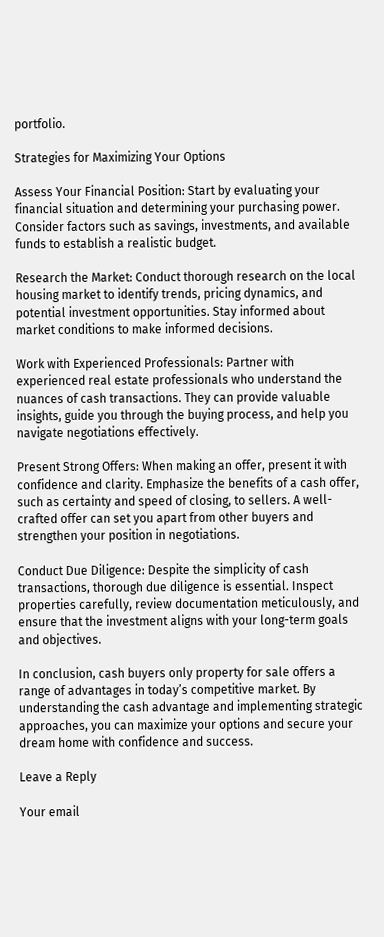portfolio.

Strategies for Maximizing Your Options

Assess Your Financial Position: Start by evaluating your financial situation and determining your purchasing power. Consider factors such as savings, investments, and available funds to establish a realistic budget.

Research the Market: Conduct thorough research on the local housing market to identify trends, pricing dynamics, and potential investment opportunities. Stay informed about market conditions to make informed decisions.

Work with Experienced Professionals: Partner with experienced real estate professionals who understand the nuances of cash transactions. They can provide valuable insights, guide you through the buying process, and help you navigate negotiations effectively.

Present Strong Offers: When making an offer, present it with confidence and clarity. Emphasize the benefits of a cash offer, such as certainty and speed of closing, to sellers. A well-crafted offer can set you apart from other buyers and strengthen your position in negotiations.

Conduct Due Diligence: Despite the simplicity of cash transactions, thorough due diligence is essential. Inspect properties carefully, review documentation meticulously, and ensure that the investment aligns with your long-term goals and objectives.

In conclusion, cash buyers only property for sale offers a range of advantages in today’s competitive market. By understanding the cash advantage and implementing strategic approaches, you can maximize your options and secure your dream home with confidence and success.

Leave a Reply

Your email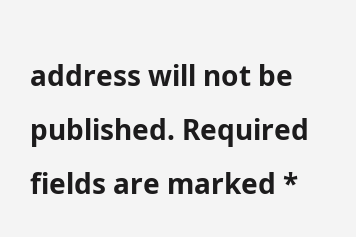address will not be published. Required fields are marked *